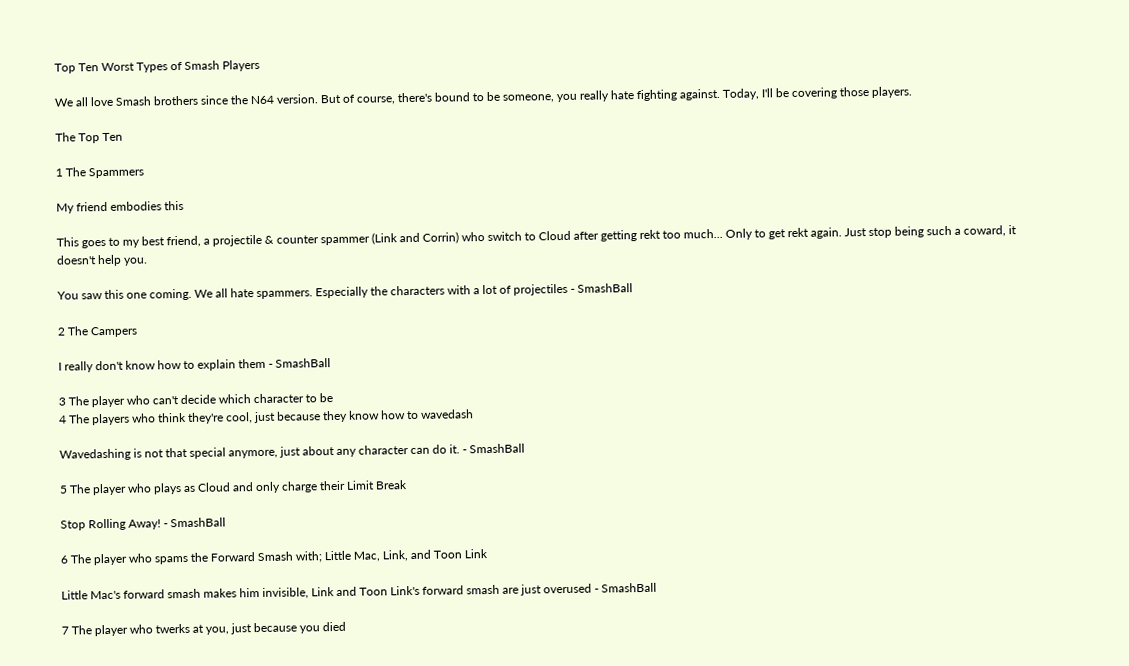Top Ten Worst Types of Smash Players

We all love Smash brothers since the N64 version. But of course, there's bound to be someone, you really hate fighting against. Today, I'll be covering those players.

The Top Ten

1 The Spammers

My friend embodies this

This goes to my best friend, a projectile & counter spammer (Link and Corrin) who switch to Cloud after getting rekt too much... Only to get rekt again. Just stop being such a coward, it doesn't help you.

You saw this one coming. We all hate spammers. Especially the characters with a lot of projectiles - SmashBall

2 The Campers

I really don't know how to explain them - SmashBall

3 The player who can't decide which character to be
4 The players who think they're cool, just because they know how to wavedash

Wavedashing is not that special anymore, just about any character can do it. - SmashBall

5 The player who plays as Cloud and only charge their Limit Break

Stop Rolling Away! - SmashBall

6 The player who spams the Forward Smash with; Little Mac, Link, and Toon Link

Little Mac's forward smash makes him invisible, Link and Toon Link's forward smash are just overused - SmashBall

7 The player who twerks at you, just because you died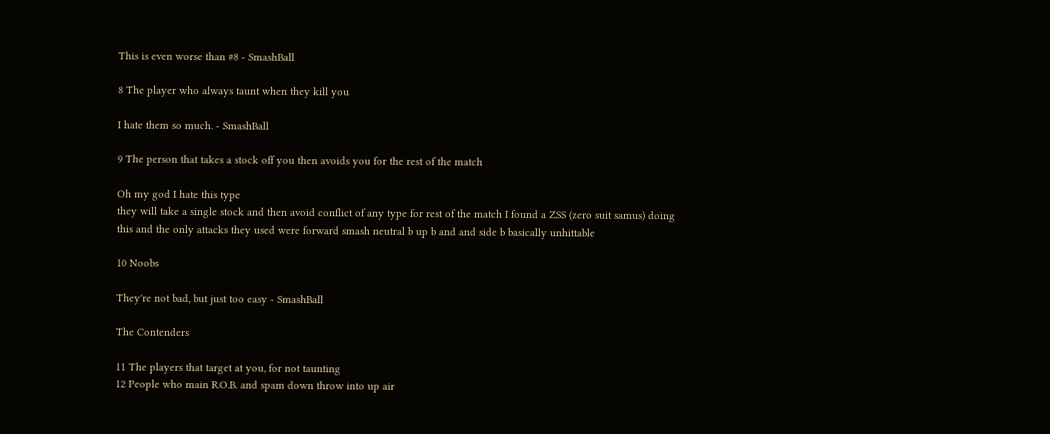This is even worse than #8 - SmashBall

8 The player who always taunt when they kill you

I hate them so much. - SmashBall

9 The person that takes a stock off you then avoids you for the rest of the match

Oh my god I hate this type
they will take a single stock and then avoid conflict of any type for rest of the match I found a ZSS (zero suit samus) doing this and the only attacks they used were forward smash neutral b up b and and side b basically unhittable

10 Noobs

They're not bad, but just too easy - SmashBall

The Contenders

11 The players that target at you, for not taunting
12 People who main R.O.B. and spam down throw into up air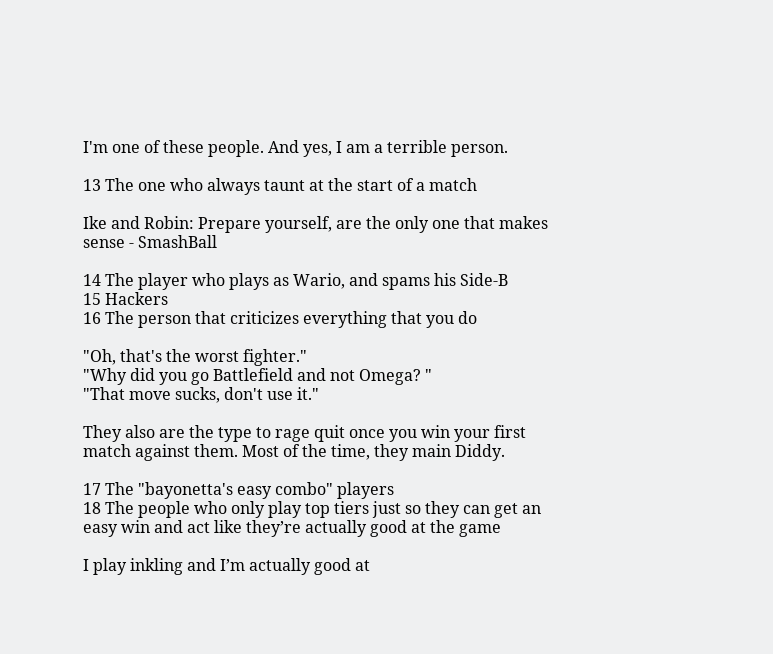I'm one of these people. And yes, I am a terrible person.

13 The one who always taunt at the start of a match

Ike and Robin: Prepare yourself, are the only one that makes sense - SmashBall

14 The player who plays as Wario, and spams his Side-B
15 Hackers
16 The person that criticizes everything that you do

"Oh, that's the worst fighter."
"Why did you go Battlefield and not Omega? "
"That move sucks, don't use it."

They also are the type to rage quit once you win your first match against them. Most of the time, they main Diddy.

17 The "bayonetta's easy combo" players
18 The people who only play top tiers just so they can get an easy win and act like they’re actually good at the game

I play inkling and I’m actually good at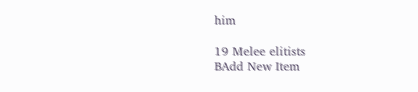him

19 Melee elitists
BAdd New Item